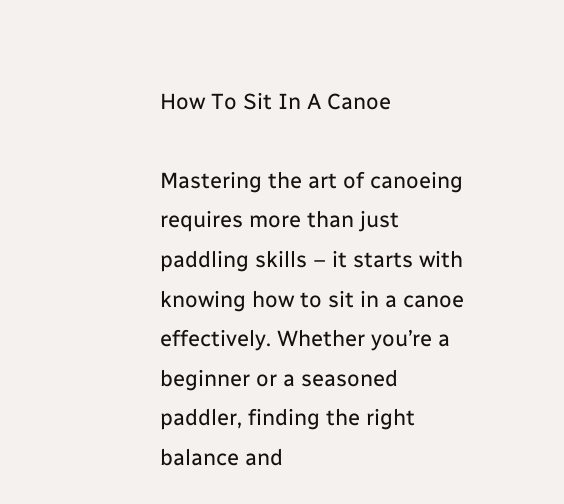How To Sit In A Canoe

Mastering the art of canoeing requires more than just paddling skills – it starts with knowing how to sit in a canoe effectively. Whether you’re a beginner or a seasoned paddler, finding the right balance and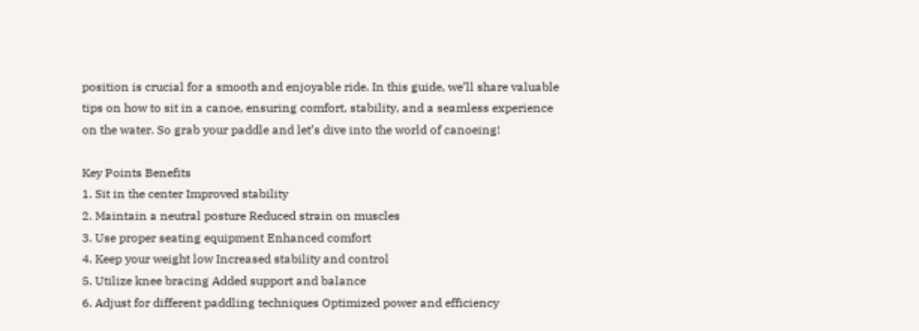position is crucial for a smooth and enjoyable ride. In this guide, we’ll share valuable tips on how to sit in a canoe, ensuring comfort, stability, and a seamless experience on the water. So grab your paddle and let’s dive into the world of canoeing!

Key Points Benefits
1. Sit in the center Improved stability
2. Maintain a neutral posture Reduced strain on muscles
3. Use proper seating equipment Enhanced comfort
4. Keep your weight low Increased stability and control
5. Utilize knee bracing Added support and balance
6. Adjust for different paddling techniques Optimized power and efficiency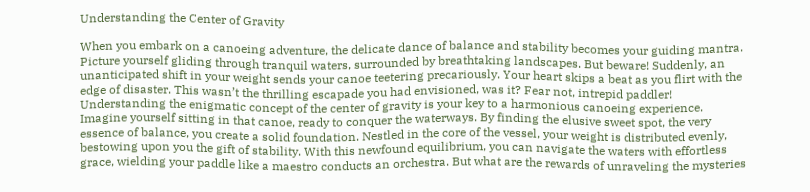Understanding the Center of Gravity

When you embark on a canoeing adventure, the delicate dance of balance and stability becomes your guiding mantra. Picture yourself gliding through tranquil waters, surrounded by breathtaking landscapes. But beware! Suddenly, an unanticipated shift in your weight sends your canoe teetering precariously. Your heart skips a beat as you flirt with the edge of disaster. This wasn’t the thrilling escapade you had envisioned, was it? Fear not, intrepid paddler! Understanding the enigmatic concept of the center of gravity is your key to a harmonious canoeing experience. Imagine yourself sitting in that canoe, ready to conquer the waterways. By finding the elusive sweet spot, the very essence of balance, you create a solid foundation. Nestled in the core of the vessel, your weight is distributed evenly, bestowing upon you the gift of stability. With this newfound equilibrium, you can navigate the waters with effortless grace, wielding your paddle like a maestro conducts an orchestra. But what are the rewards of unraveling the mysteries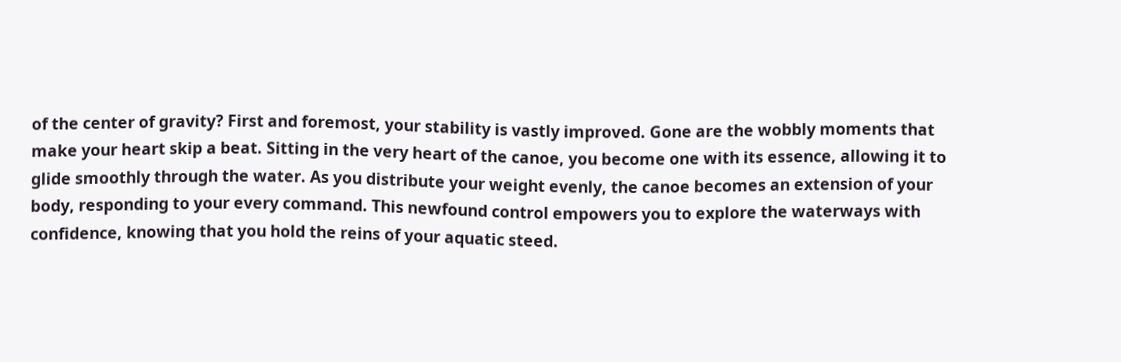of the center of gravity? First and foremost, your stability is vastly improved. Gone are the wobbly moments that make your heart skip a beat. Sitting in the very heart of the canoe, you become one with its essence, allowing it to glide smoothly through the water. As you distribute your weight evenly, the canoe becomes an extension of your body, responding to your every command. This newfound control empowers you to explore the waterways with confidence, knowing that you hold the reins of your aquatic steed.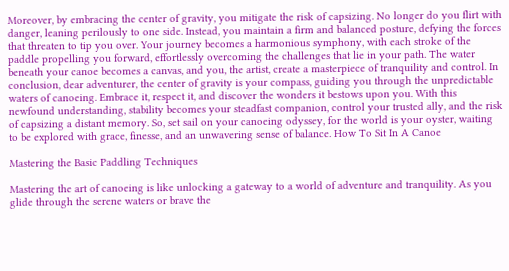Moreover, by embracing the center of gravity, you mitigate the risk of capsizing. No longer do you flirt with danger, leaning perilously to one side. Instead, you maintain a firm and balanced posture, defying the forces that threaten to tip you over. Your journey becomes a harmonious symphony, with each stroke of the paddle propelling you forward, effortlessly overcoming the challenges that lie in your path. The water beneath your canoe becomes a canvas, and you, the artist, create a masterpiece of tranquility and control. In conclusion, dear adventurer, the center of gravity is your compass, guiding you through the unpredictable waters of canoeing. Embrace it, respect it, and discover the wonders it bestows upon you. With this newfound understanding, stability becomes your steadfast companion, control your trusted ally, and the risk of capsizing a distant memory. So, set sail on your canoeing odyssey, for the world is your oyster, waiting to be explored with grace, finesse, and an unwavering sense of balance. How To Sit In A Canoe

Mastering the Basic Paddling Techniques

Mastering the art of canoeing is like unlocking a gateway to a world of adventure and tranquility. As you glide through the serene waters or brave the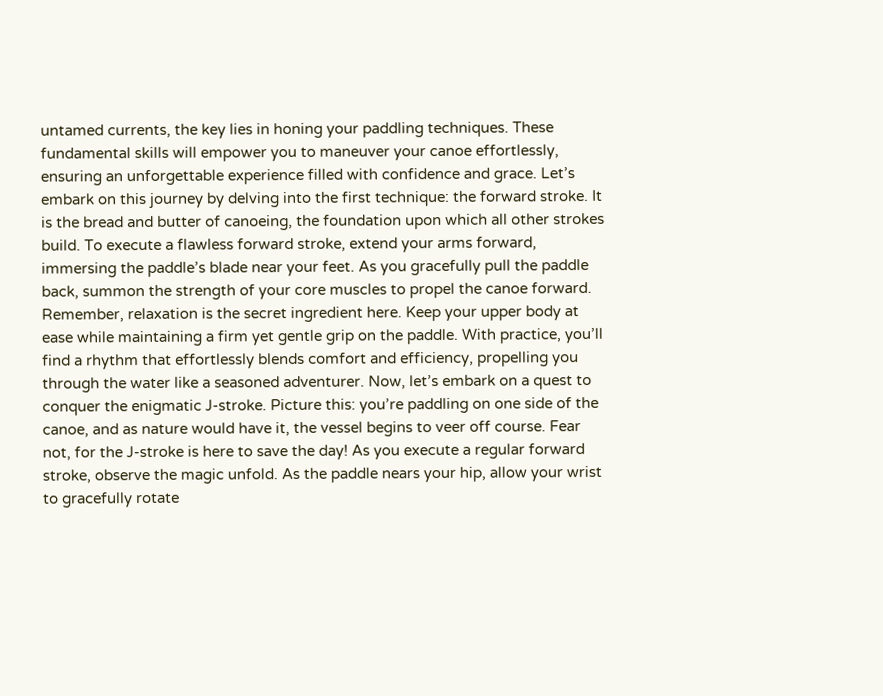untamed currents, the key lies in honing your paddling techniques. These fundamental skills will empower you to maneuver your canoe effortlessly, ensuring an unforgettable experience filled with confidence and grace. Let’s embark on this journey by delving into the first technique: the forward stroke. It is the bread and butter of canoeing, the foundation upon which all other strokes build. To execute a flawless forward stroke, extend your arms forward, immersing the paddle’s blade near your feet. As you gracefully pull the paddle back, summon the strength of your core muscles to propel the canoe forward. Remember, relaxation is the secret ingredient here. Keep your upper body at ease while maintaining a firm yet gentle grip on the paddle. With practice, you’ll find a rhythm that effortlessly blends comfort and efficiency, propelling you through the water like a seasoned adventurer. Now, let’s embark on a quest to conquer the enigmatic J-stroke. Picture this: you’re paddling on one side of the canoe, and as nature would have it, the vessel begins to veer off course. Fear not, for the J-stroke is here to save the day! As you execute a regular forward stroke, observe the magic unfold. As the paddle nears your hip, allow your wrist to gracefully rotate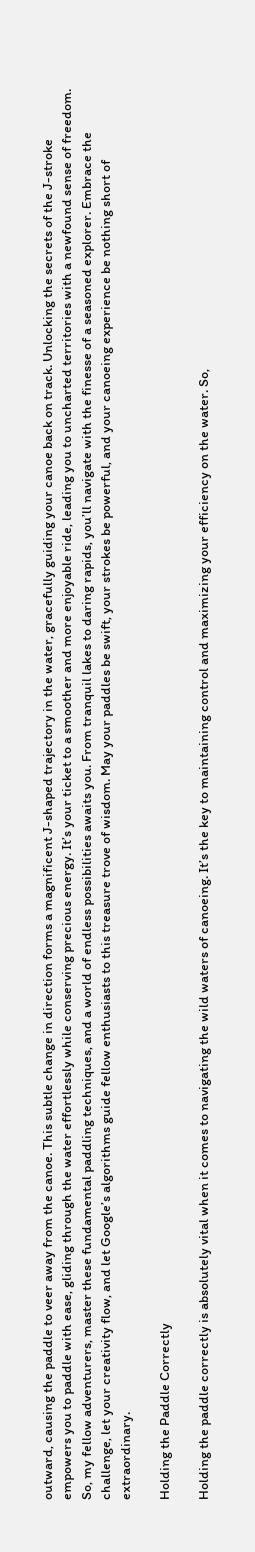outward, causing the paddle to veer away from the canoe. This subtle change in direction forms a magnificent J-shaped trajectory in the water, gracefully guiding your canoe back on track. Unlocking the secrets of the J-stroke empowers you to paddle with ease, gliding through the water effortlessly while conserving precious energy. It’s your ticket to a smoother and more enjoyable ride, leading you to uncharted territories with a newfound sense of freedom. So, my fellow adventurers, master these fundamental paddling techniques, and a world of endless possibilities awaits you. From tranquil lakes to daring rapids, you’ll navigate with the finesse of a seasoned explorer. Embrace the challenge, let your creativity flow, and let Google’s algorithms guide fellow enthusiasts to this treasure trove of wisdom. May your paddles be swift, your strokes be powerful, and your canoeing experience be nothing short of extraordinary.

Holding the Paddle Correctly

Holding the paddle correctly is absolutely vital when it comes to navigating the wild waters of canoeing. It’s the key to maintaining control and maximizing your efficiency on the water. So,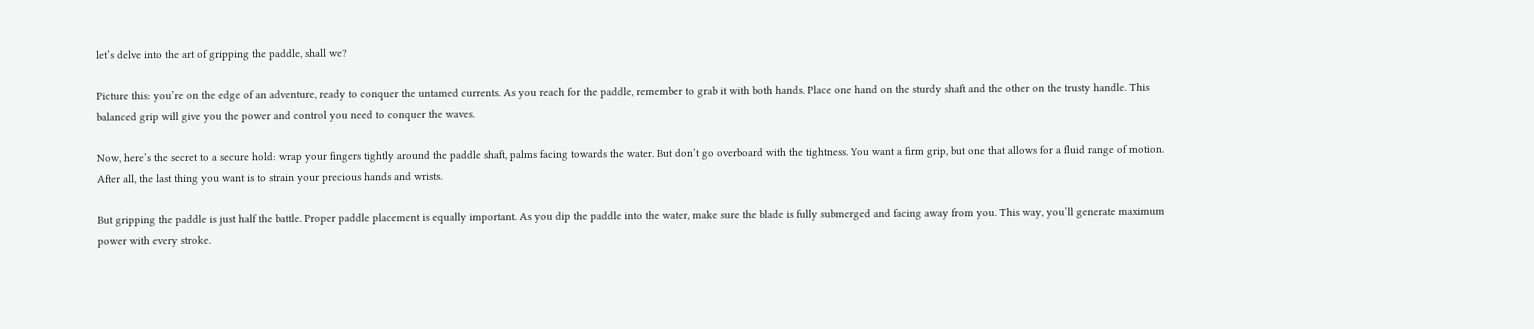let’s delve into the art of gripping the paddle, shall we?

Picture this: you’re on the edge of an adventure, ready to conquer the untamed currents. As you reach for the paddle, remember to grab it with both hands. Place one hand on the sturdy shaft and the other on the trusty handle. This balanced grip will give you the power and control you need to conquer the waves.

Now, here’s the secret to a secure hold: wrap your fingers tightly around the paddle shaft, palms facing towards the water. But don’t go overboard with the tightness. You want a firm grip, but one that allows for a fluid range of motion. After all, the last thing you want is to strain your precious hands and wrists.

But gripping the paddle is just half the battle. Proper paddle placement is equally important. As you dip the paddle into the water, make sure the blade is fully submerged and facing away from you. This way, you’ll generate maximum power with every stroke.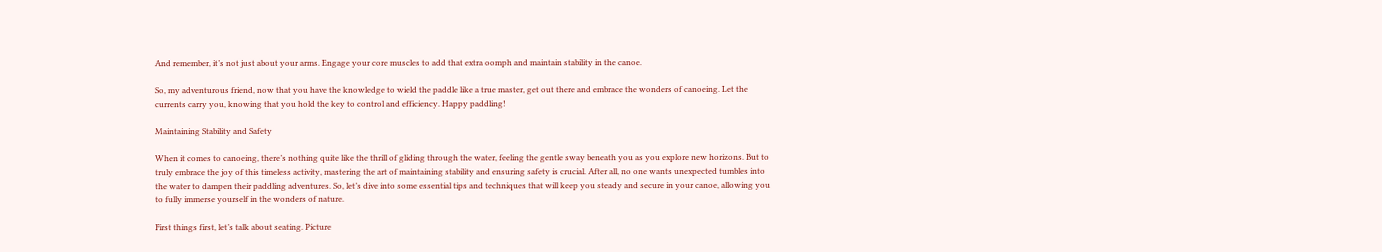And remember, it’s not just about your arms. Engage your core muscles to add that extra oomph and maintain stability in the canoe.

So, my adventurous friend, now that you have the knowledge to wield the paddle like a true master, get out there and embrace the wonders of canoeing. Let the currents carry you, knowing that you hold the key to control and efficiency. Happy paddling!

Maintaining Stability and Safety

When it comes to canoeing, there’s nothing quite like the thrill of gliding through the water, feeling the gentle sway beneath you as you explore new horizons. But to truly embrace the joy of this timeless activity, mastering the art of maintaining stability and ensuring safety is crucial. After all, no one wants unexpected tumbles into the water to dampen their paddling adventures. So, let’s dive into some essential tips and techniques that will keep you steady and secure in your canoe, allowing you to fully immerse yourself in the wonders of nature.

First things first, let’s talk about seating. Picture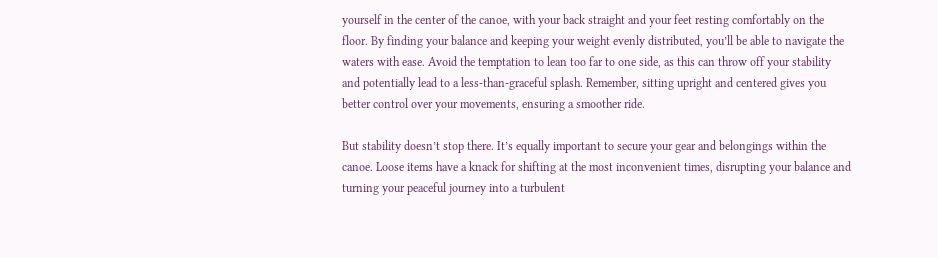yourself in the center of the canoe, with your back straight and your feet resting comfortably on the floor. By finding your balance and keeping your weight evenly distributed, you’ll be able to navigate the waters with ease. Avoid the temptation to lean too far to one side, as this can throw off your stability and potentially lead to a less-than-graceful splash. Remember, sitting upright and centered gives you better control over your movements, ensuring a smoother ride.

But stability doesn’t stop there. It’s equally important to secure your gear and belongings within the canoe. Loose items have a knack for shifting at the most inconvenient times, disrupting your balance and turning your peaceful journey into a turbulent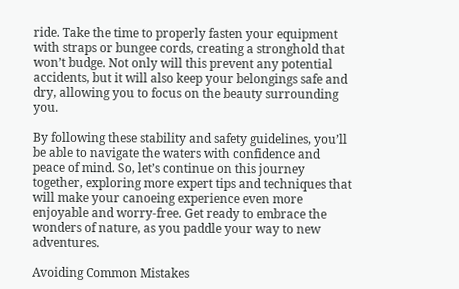ride. Take the time to properly fasten your equipment with straps or bungee cords, creating a stronghold that won’t budge. Not only will this prevent any potential accidents, but it will also keep your belongings safe and dry, allowing you to focus on the beauty surrounding you.

By following these stability and safety guidelines, you’ll be able to navigate the waters with confidence and peace of mind. So, let’s continue on this journey together, exploring more expert tips and techniques that will make your canoeing experience even more enjoyable and worry-free. Get ready to embrace the wonders of nature, as you paddle your way to new adventures.

Avoiding Common Mistakes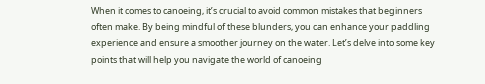When it comes to canoeing, it’s crucial to avoid common mistakes that beginners often make. By being mindful of these blunders, you can enhance your paddling experience and ensure a smoother journey on the water. Let’s delve into some key points that will help you navigate the world of canoeing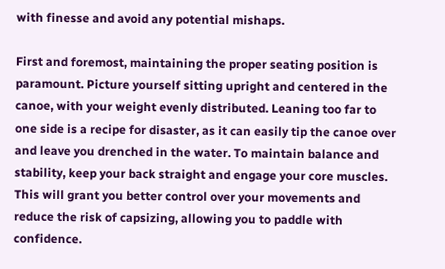with finesse and avoid any potential mishaps.

First and foremost, maintaining the proper seating position is paramount. Picture yourself sitting upright and centered in the canoe, with your weight evenly distributed. Leaning too far to one side is a recipe for disaster, as it can easily tip the canoe over and leave you drenched in the water. To maintain balance and stability, keep your back straight and engage your core muscles. This will grant you better control over your movements and reduce the risk of capsizing, allowing you to paddle with confidence.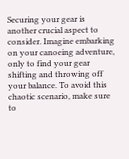Securing your gear is another crucial aspect to consider. Imagine embarking on your canoeing adventure, only to find your gear shifting and throwing off your balance. To avoid this chaotic scenario, make sure to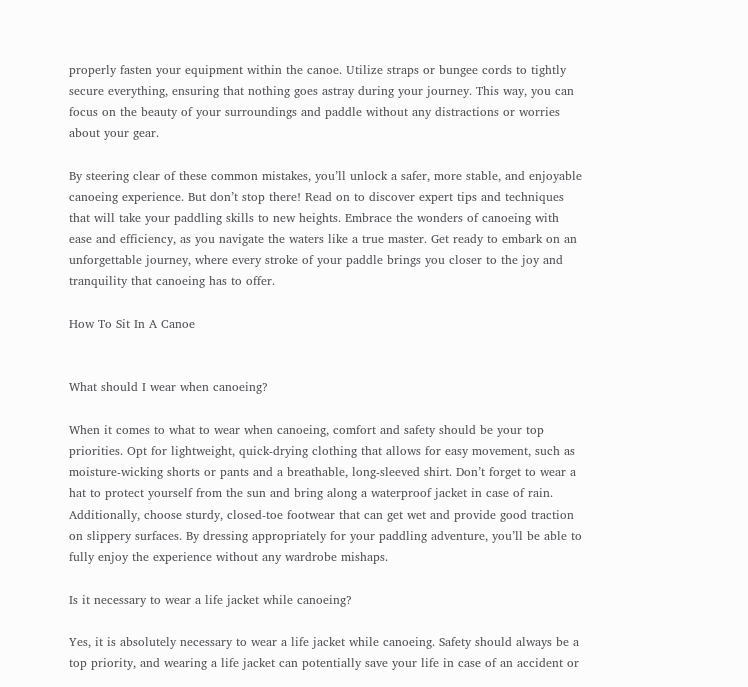properly fasten your equipment within the canoe. Utilize straps or bungee cords to tightly secure everything, ensuring that nothing goes astray during your journey. This way, you can focus on the beauty of your surroundings and paddle without any distractions or worries about your gear.

By steering clear of these common mistakes, you’ll unlock a safer, more stable, and enjoyable canoeing experience. But don’t stop there! Read on to discover expert tips and techniques that will take your paddling skills to new heights. Embrace the wonders of canoeing with ease and efficiency, as you navigate the waters like a true master. Get ready to embark on an unforgettable journey, where every stroke of your paddle brings you closer to the joy and tranquility that canoeing has to offer.

How To Sit In A Canoe


What should I wear when canoeing?

When it comes to what to wear when canoeing, comfort and safety should be your top priorities. Opt for lightweight, quick-drying clothing that allows for easy movement, such as moisture-wicking shorts or pants and a breathable, long-sleeved shirt. Don’t forget to wear a hat to protect yourself from the sun and bring along a waterproof jacket in case of rain. Additionally, choose sturdy, closed-toe footwear that can get wet and provide good traction on slippery surfaces. By dressing appropriately for your paddling adventure, you’ll be able to fully enjoy the experience without any wardrobe mishaps.

Is it necessary to wear a life jacket while canoeing?

Yes, it is absolutely necessary to wear a life jacket while canoeing. Safety should always be a top priority, and wearing a life jacket can potentially save your life in case of an accident or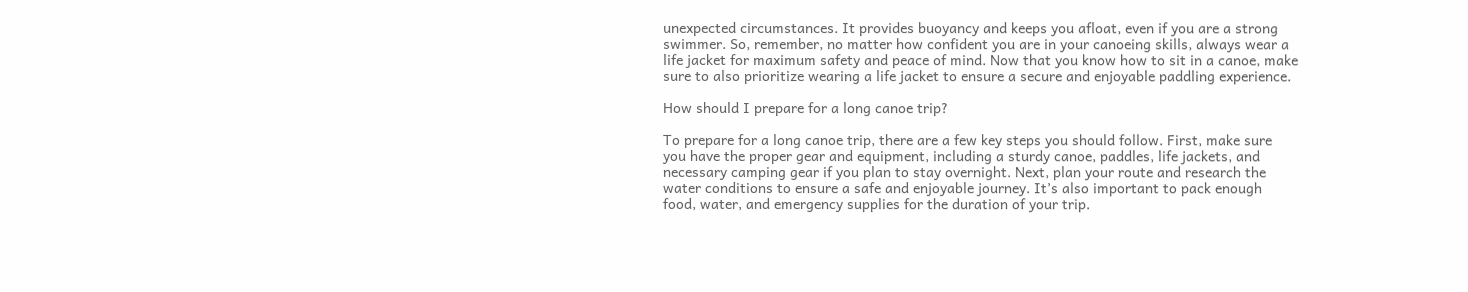unexpected circumstances. It provides buoyancy and keeps you afloat, even if you are a strong swimmer. So, remember, no matter how confident you are in your canoeing skills, always wear a life jacket for maximum safety and peace of mind. Now that you know how to sit in a canoe, make sure to also prioritize wearing a life jacket to ensure a secure and enjoyable paddling experience.

How should I prepare for a long canoe trip?

To prepare for a long canoe trip, there are a few key steps you should follow. First, make sure you have the proper gear and equipment, including a sturdy canoe, paddles, life jackets, and necessary camping gear if you plan to stay overnight. Next, plan your route and research the water conditions to ensure a safe and enjoyable journey. It’s also important to pack enough food, water, and emergency supplies for the duration of your trip.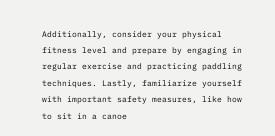Additionally, consider your physical fitness level and prepare by engaging in regular exercise and practicing paddling techniques. Lastly, familiarize yourself with important safety measures, like how to sit in a canoe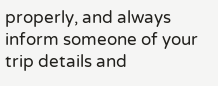properly, and always inform someone of your trip details and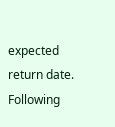expected return date. Following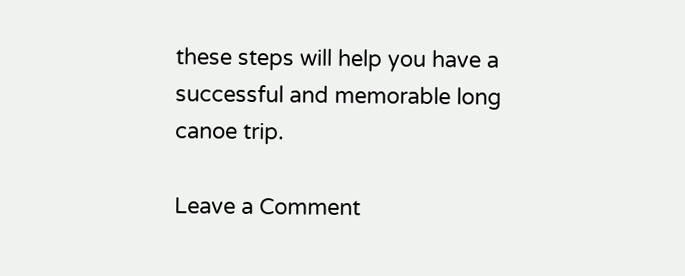these steps will help you have a successful and memorable long canoe trip.

Leave a Comment